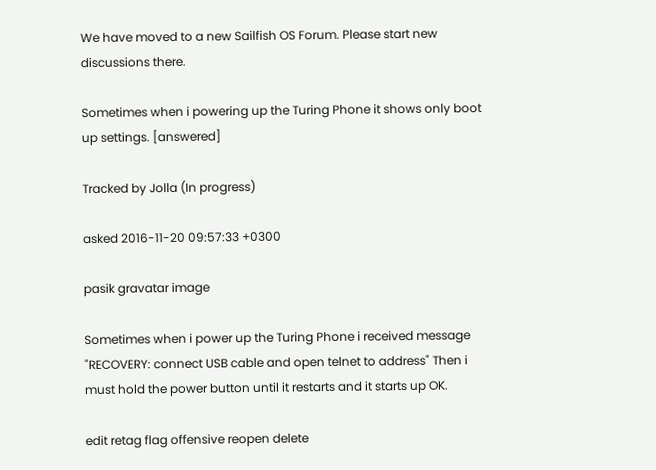We have moved to a new Sailfish OS Forum. Please start new discussions there.

Sometimes when i powering up the Turing Phone it shows only boot up settings. [answered]

Tracked by Jolla (In progress)

asked 2016-11-20 09:57:33 +0300

pasik gravatar image

Sometimes when i power up the Turing Phone i received message "RECOVERY: connect USB cable and open telnet to address" Then i must hold the power button until it restarts and it starts up OK.

edit retag flag offensive reopen delete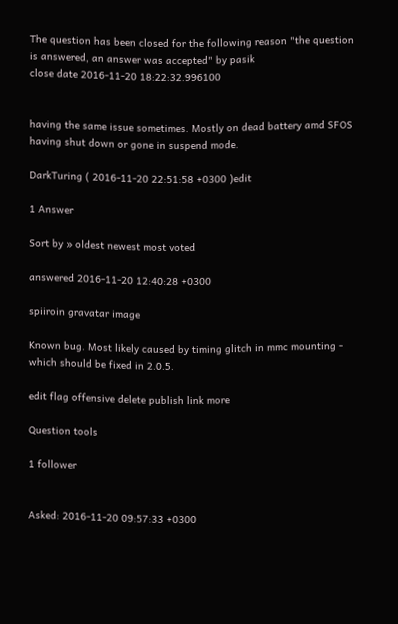The question has been closed for the following reason "the question is answered, an answer was accepted" by pasik
close date 2016-11-20 18:22:32.996100


having the same issue sometimes. Mostly on dead battery amd SFOS having shut down or gone in suspend mode.

DarkTuring ( 2016-11-20 22:51:58 +0300 )edit

1 Answer

Sort by » oldest newest most voted

answered 2016-11-20 12:40:28 +0300

spiiroin gravatar image

Known bug. Most likely caused by timing glitch in mmc mounting - which should be fixed in 2.0.5.

edit flag offensive delete publish link more

Question tools

1 follower


Asked: 2016-11-20 09:57:33 +0300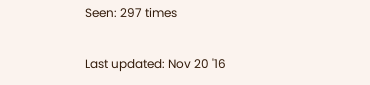Seen: 297 times

Last updated: Nov 20 '16